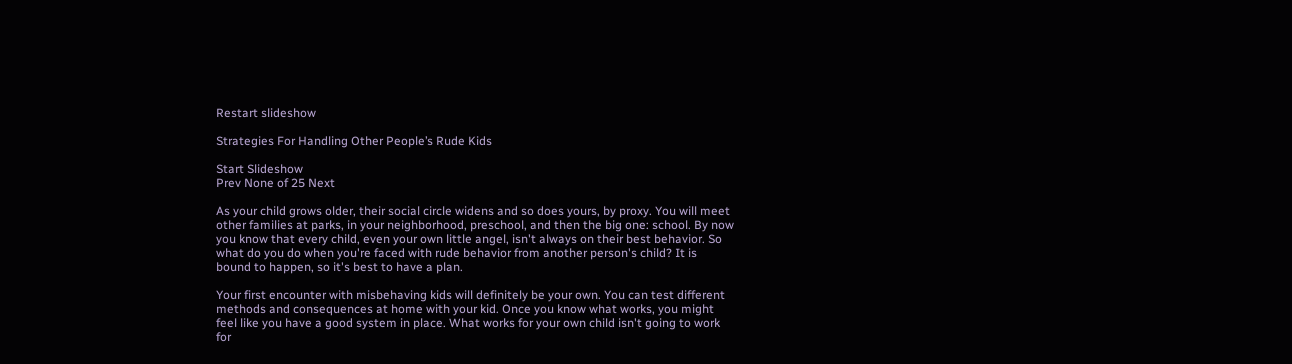Restart slideshow

Strategies For Handling Other People’s Rude Kids

Start Slideshow
Prev None of 25 Next

As your child grows older, their social circle widens and so does yours, by proxy. You will meet other families at parks, in your neighborhood, preschool, and then the big one: school. By now you know that every child, even your own little angel, isn't always on their best behavior. So what do you do when you're faced with rude behavior from another person's child? It is bound to happen, so it's best to have a plan.

Your first encounter with misbehaving kids will definitely be your own. You can test different methods and consequences at home with your kid. Once you know what works, you might feel like you have a good system in place. What works for your own child isn't going to work for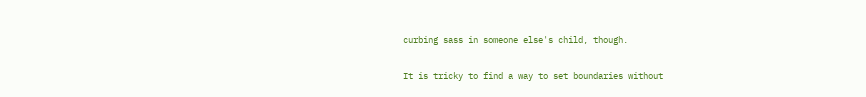curbing sass in someone else's child, though.

It is tricky to find a way to set boundaries without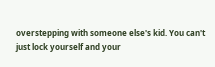overstepping with someone else's kid. You can't just lock yourself and your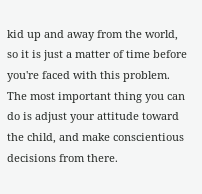kid up and away from the world, so it is just a matter of time before you're faced with this problem. The most important thing you can do is adjust your attitude toward the child, and make conscientious decisions from there.